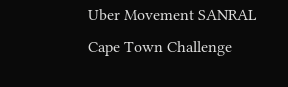Uber Movement SANRAL Cape Town Challenge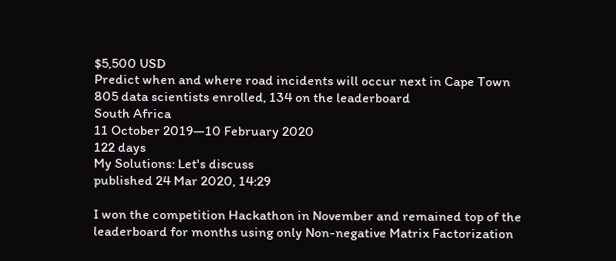$5,500 USD
Predict when and where road incidents will occur next in Cape Town
805 data scientists enrolled, 134 on the leaderboard
South Africa
11 October 2019—10 February 2020
122 days
My Solutions: Let's discuss
published 24 Mar 2020, 14:29

I won the competition Hackathon in November and remained top of the leaderboard for months using only Non-negative Matrix Factorization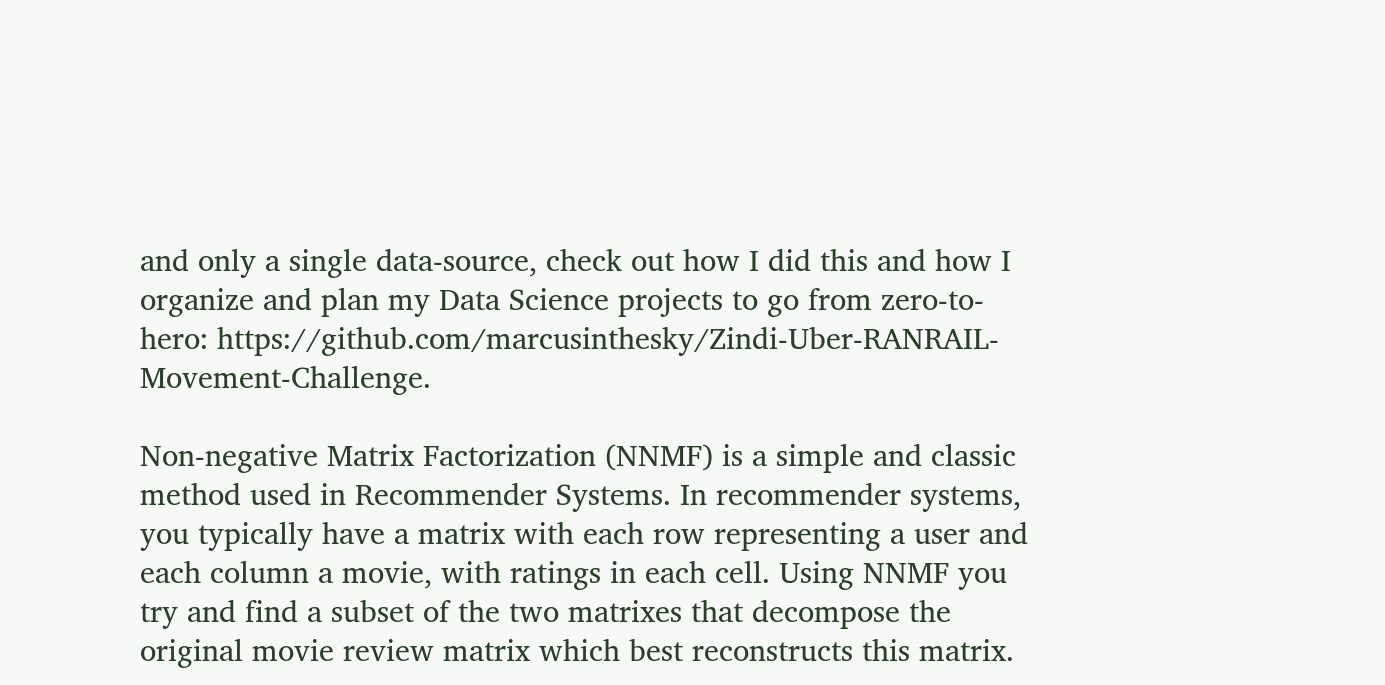and only a single data-source, check out how I did this and how I organize and plan my Data Science projects to go from zero-to-hero: https://github.com/marcusinthesky/Zindi-Uber-RANRAIL-Movement-Challenge.

Non-negative Matrix Factorization (NNMF) is a simple and classic method used in Recommender Systems. In recommender systems, you typically have a matrix with each row representing a user and each column a movie, with ratings in each cell. Using NNMF you try and find a subset of the two matrixes that decompose the original movie review matrix which best reconstructs this matrix.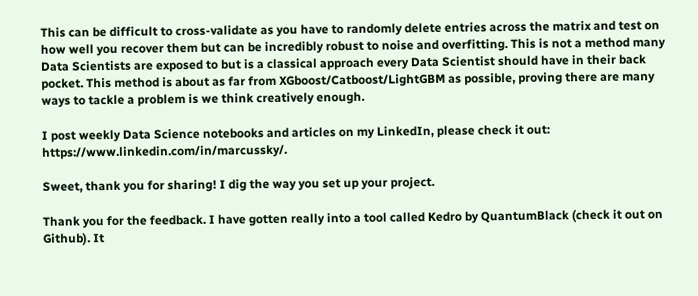This can be difficult to cross-validate as you have to randomly delete entries across the matrix and test on how well you recover them but can be incredibly robust to noise and overfitting. This is not a method many Data Scientists are exposed to but is a classical approach every Data Scientist should have in their back pocket. This method is about as far from XGboost/Catboost/LightGBM as possible, proving there are many ways to tackle a problem is we think creatively enough.

I post weekly Data Science notebooks and articles on my LinkedIn, please check it out: https://www.linkedin.com/in/marcussky/.

Sweet, thank you for sharing! I dig the way you set up your project.

Thank you for the feedback. I have gotten really into a tool called Kedro by QuantumBlack (check it out on Github). It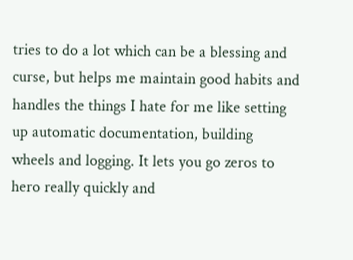tries to do a lot which can be a blessing and curse, but helps me maintain good habits and handles the things I hate for me like setting up automatic documentation, building wheels and logging. It lets you go zeros to hero really quickly and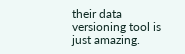their data versioning tool is just amazing.